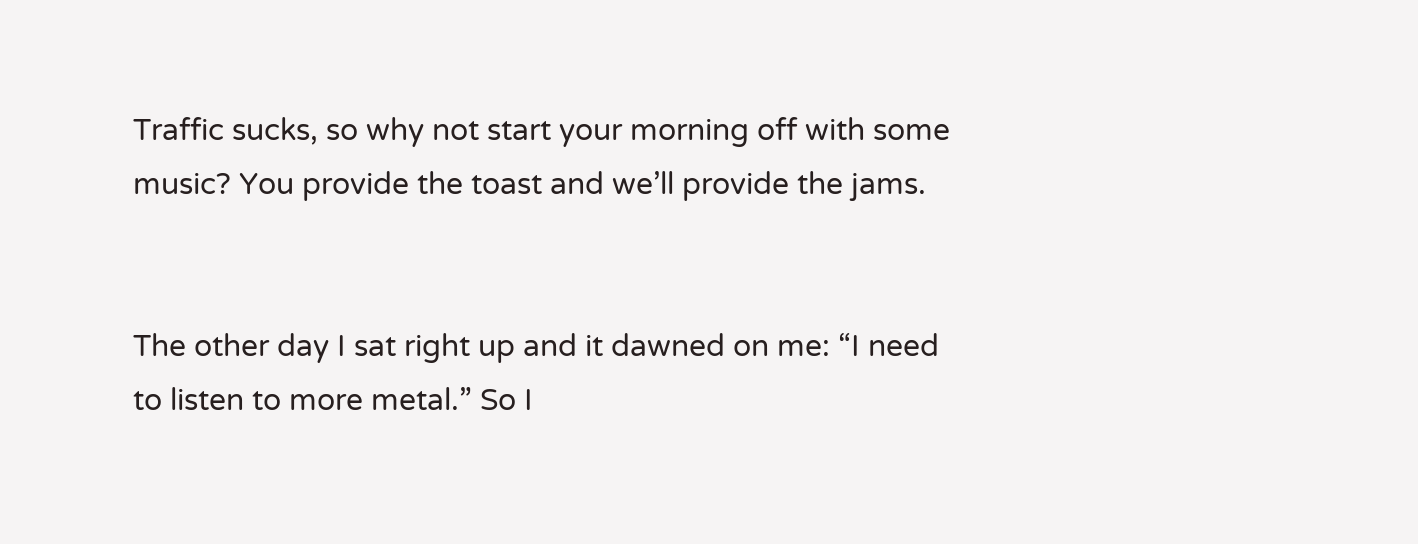Traffic sucks, so why not start your morning off with some music? You provide the toast and we’ll provide the jams.


The other day I sat right up and it dawned on me: “I need to listen to more metal.” So I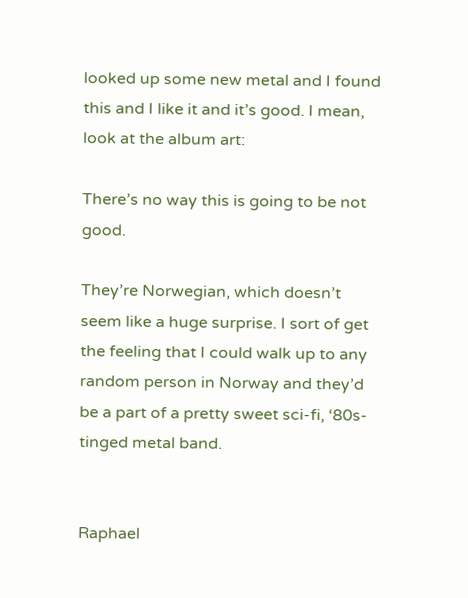looked up some new metal and I found this and I like it and it’s good. I mean, look at the album art:

There’s no way this is going to be not good.

They’re Norwegian, which doesn’t seem like a huge surprise. I sort of get the feeling that I could walk up to any random person in Norway and they’d be a part of a pretty sweet sci-fi, ‘80s-tinged metal band.


Raphael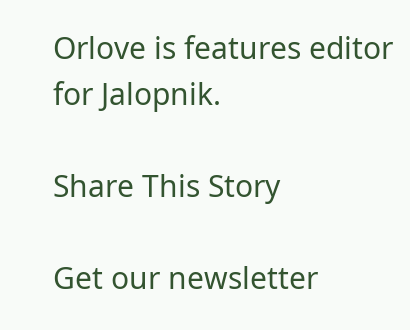Orlove is features editor for Jalopnik.

Share This Story

Get our newsletter